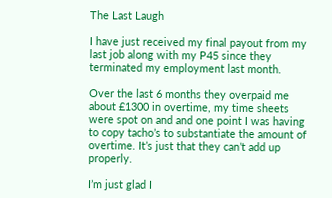The Last Laugh

I have just received my final payout from my last job along with my P45 since they terminated my employment last month.

Over the last 6 months they overpaid me about £1300 in overtime, my time sheets were spot on and and one point I was having to copy tacho’s to substantiate the amount of overtime. It’s just that they can’t add up properly.

I’m just glad I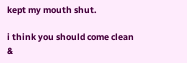kept my mouth shut.

i think you should come clean &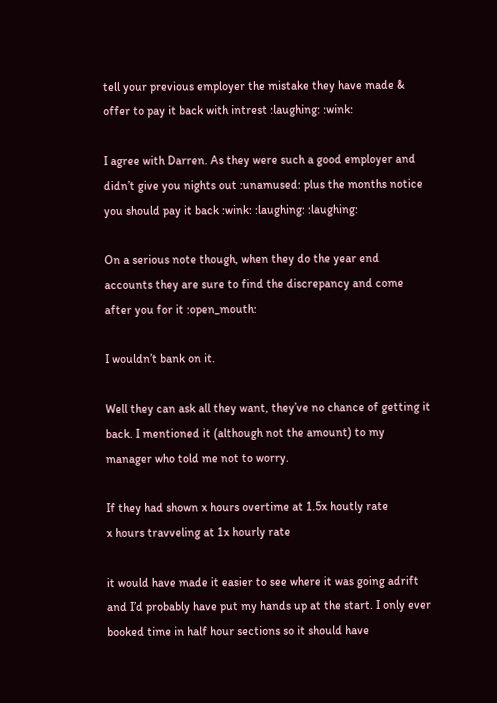tell your previous employer the mistake they have made & offer to pay it back with intrest :laughing: :wink:

I agree with Darren. As they were such a good employer and didn’t give you nights out :unamused: plus the months notice you should pay it back :wink: :laughing: :laughing:

On a serious note though, when they do the year end accounts they are sure to find the discrepancy and come after you for it :open_mouth:

I wouldn’t bank on it.

Well they can ask all they want, they’ve no chance of getting it back. I mentioned it (although not the amount) to my manager who told me not to worry.

If they had shown x hours overtime at 1.5x houtly rate
x hours travveling at 1x hourly rate

it would have made it easier to see where it was going adrift and I’d probably have put my hands up at the start. I only ever booked time in half hour sections so it should have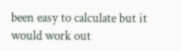been easy to calculate but it would work out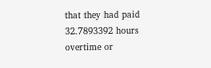that they had paid 32.7893392 hours overtime or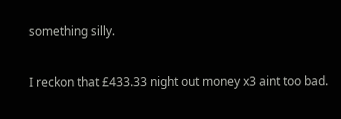something silly.

I reckon that £433.33 night out money x3 aint too bad.